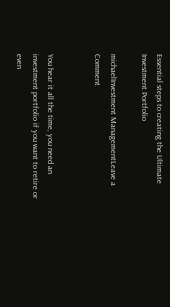Essential steps to creating the Ultimate Investment Portfolio

michaelInvestment ManagementLeave a Comment


You hear it all the time, you need an investment portfolio if you want to retire or even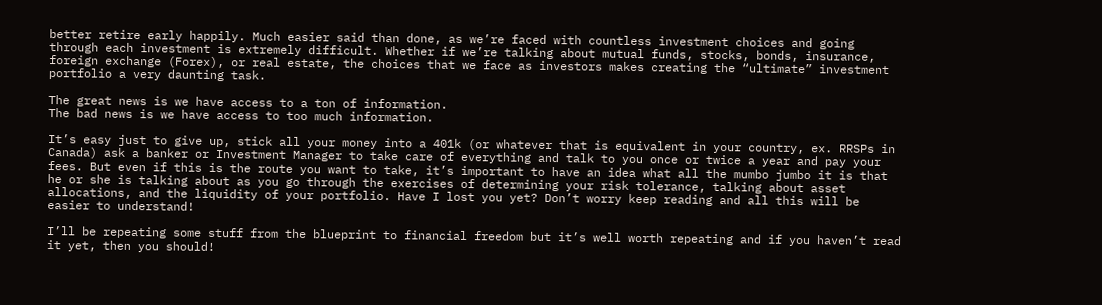better retire early happily. Much easier said than done, as we’re faced with countless investment choices and going through each investment is extremely difficult. Whether if we’re talking about mutual funds, stocks, bonds, insurance, foreign exchange (Forex), or real estate, the choices that we face as investors makes creating the “ultimate” investment portfolio a very daunting task.

The great news is we have access to a ton of information.
The bad news is we have access to too much information.

It’s easy just to give up, stick all your money into a 401k (or whatever that is equivalent in your country, ex. RRSPs in Canada) ask a banker or Investment Manager to take care of everything and talk to you once or twice a year and pay your fees. But even if this is the route you want to take, it’s important to have an idea what all the mumbo jumbo it is that he or she is talking about as you go through the exercises of determining your risk tolerance, talking about asset allocations, and the liquidity of your portfolio. Have I lost you yet? Don’t worry keep reading and all this will be easier to understand!

I’ll be repeating some stuff from the blueprint to financial freedom but it’s well worth repeating and if you haven’t read it yet, then you should!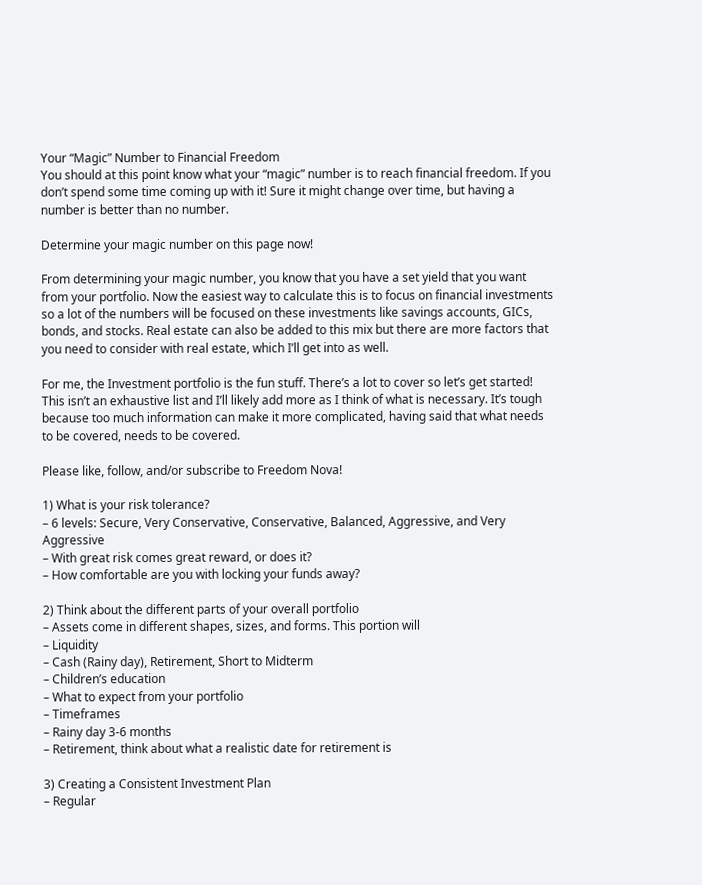Your “Magic” Number to Financial Freedom
You should at this point know what your “magic” number is to reach financial freedom. If you don’t spend some time coming up with it! Sure it might change over time, but having a number is better than no number.

Determine your magic number on this page now!

From determining your magic number, you know that you have a set yield that you want from your portfolio. Now the easiest way to calculate this is to focus on financial investments so a lot of the numbers will be focused on these investments like savings accounts, GICs, bonds, and stocks. Real estate can also be added to this mix but there are more factors that you need to consider with real estate, which I’ll get into as well.

For me, the Investment portfolio is the fun stuff. There’s a lot to cover so let’s get started! This isn’t an exhaustive list and I’ll likely add more as I think of what is necessary. It’s tough because too much information can make it more complicated, having said that what needs to be covered, needs to be covered.

Please like, follow, and/or subscribe to Freedom Nova!

1) What is your risk tolerance?
– 6 levels: Secure, Very Conservative, Conservative, Balanced, Aggressive, and Very Aggressive
– With great risk comes great reward, or does it?
– How comfortable are you with locking your funds away?

2) Think about the different parts of your overall portfolio
– Assets come in different shapes, sizes, and forms. This portion will
– Liquidity
– Cash (Rainy day), Retirement, Short to Midterm
– Children’s education
– What to expect from your portfolio
– Timeframes
– Rainy day 3-6 months
– Retirement, think about what a realistic date for retirement is

3) Creating a Consistent Investment Plan
– Regular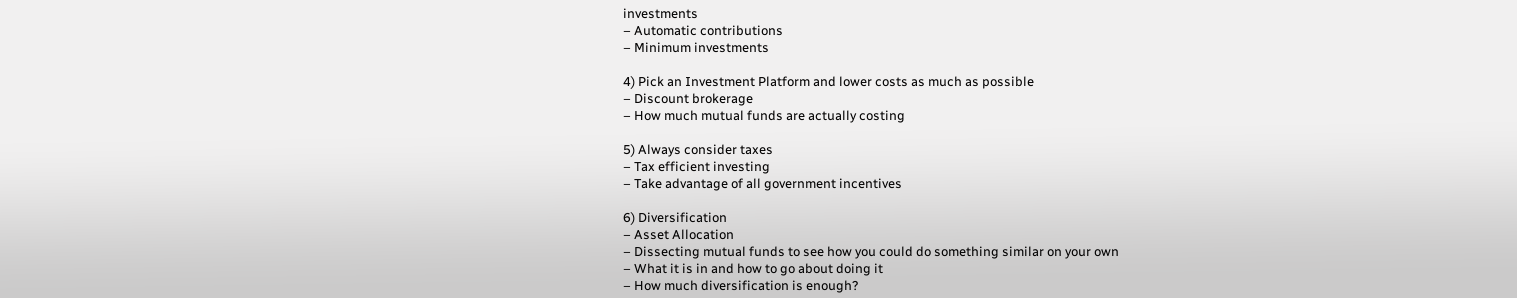investments
– Automatic contributions
– Minimum investments

4) Pick an Investment Platform and lower costs as much as possible
– Discount brokerage
– How much mutual funds are actually costing

5) Always consider taxes
– Tax efficient investing
– Take advantage of all government incentives

6) Diversification
– Asset Allocation
– Dissecting mutual funds to see how you could do something similar on your own
– What it is in and how to go about doing it
– How much diversification is enough?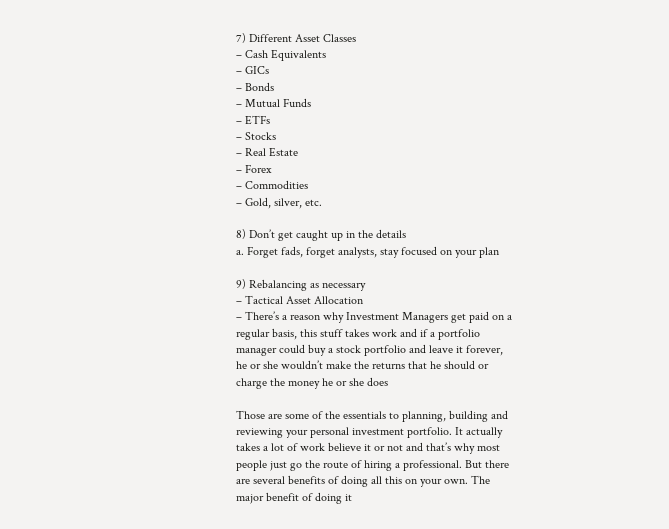7) Different Asset Classes
– Cash Equivalents
– GICs
– Bonds
– Mutual Funds
– ETFs
– Stocks
– Real Estate
– Forex
– Commodities
– Gold, silver, etc.

8) Don’t get caught up in the details
a. Forget fads, forget analysts, stay focused on your plan

9) Rebalancing as necessary
– Tactical Asset Allocation
– There’s a reason why Investment Managers get paid on a regular basis, this stuff takes work and if a portfolio manager could buy a stock portfolio and leave it forever, he or she wouldn’t make the returns that he should or charge the money he or she does

Those are some of the essentials to planning, building and reviewing your personal investment portfolio. It actually takes a lot of work believe it or not and that’s why most people just go the route of hiring a professional. But there are several benefits of doing all this on your own. The major benefit of doing it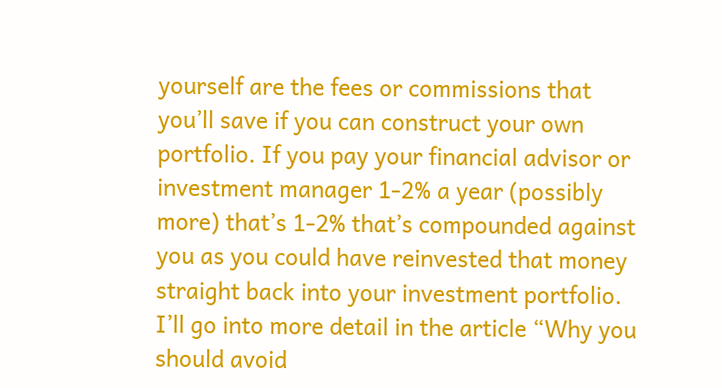yourself are the fees or commissions that you’ll save if you can construct your own portfolio. If you pay your financial advisor or investment manager 1-2% a year (possibly more) that’s 1-2% that’s compounded against you as you could have reinvested that money straight back into your investment portfolio. I’ll go into more detail in the article “Why you should avoid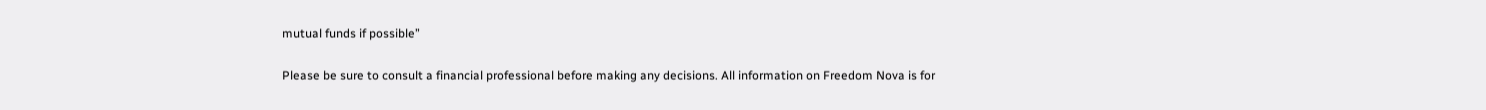mutual funds if possible”

Please be sure to consult a financial professional before making any decisions. All information on Freedom Nova is for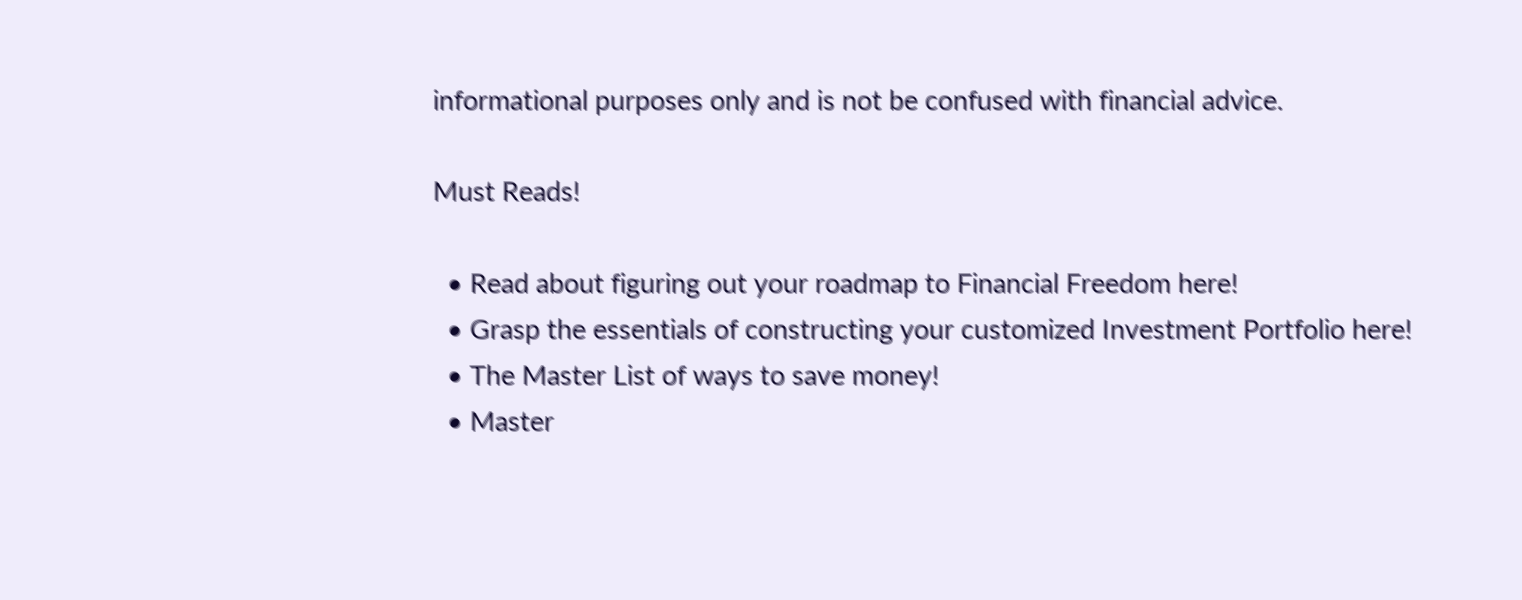informational purposes only and is not be confused with financial advice.

Must Reads!

  • Read about figuring out your roadmap to Financial Freedom here!
  • Grasp the essentials of constructing your customized Investment Portfolio here!
  • The Master List of ways to save money!
  • Master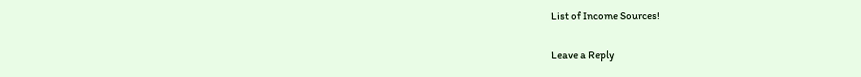List of Income Sources!

Leave a Reply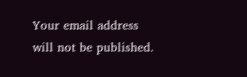Your email address will not be published.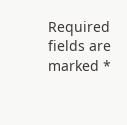Required fields are marked *